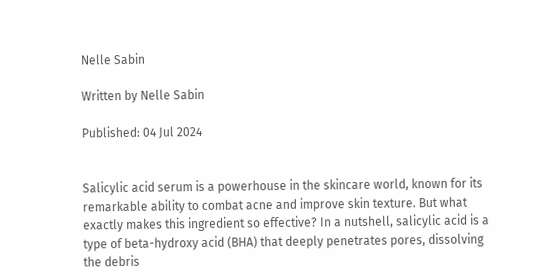Nelle Sabin

Written by Nelle Sabin

Published: 04 Jul 2024


Salicylic acid serum is a powerhouse in the skincare world, known for its remarkable ability to combat acne and improve skin texture. But what exactly makes this ingredient so effective? In a nutshell, salicylic acid is a type of beta-hydroxy acid (BHA) that deeply penetrates pores, dissolving the debris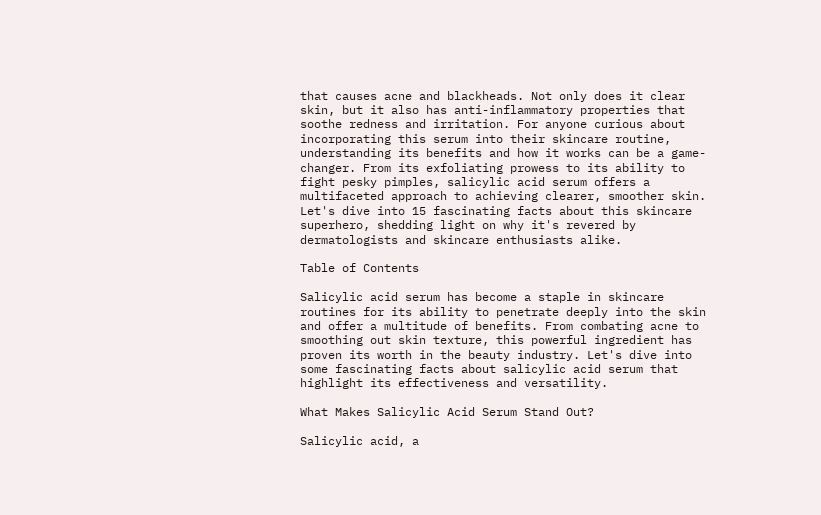that causes acne and blackheads. Not only does it clear skin, but it also has anti-inflammatory properties that soothe redness and irritation. For anyone curious about incorporating this serum into their skincare routine, understanding its benefits and how it works can be a game-changer. From its exfoliating prowess to its ability to fight pesky pimples, salicylic acid serum offers a multifaceted approach to achieving clearer, smoother skin. Let's dive into 15 fascinating facts about this skincare superhero, shedding light on why it's revered by dermatologists and skincare enthusiasts alike.

Table of Contents

Salicylic acid serum has become a staple in skincare routines for its ability to penetrate deeply into the skin and offer a multitude of benefits. From combating acne to smoothing out skin texture, this powerful ingredient has proven its worth in the beauty industry. Let's dive into some fascinating facts about salicylic acid serum that highlight its effectiveness and versatility.

What Makes Salicylic Acid Serum Stand Out?

Salicylic acid, a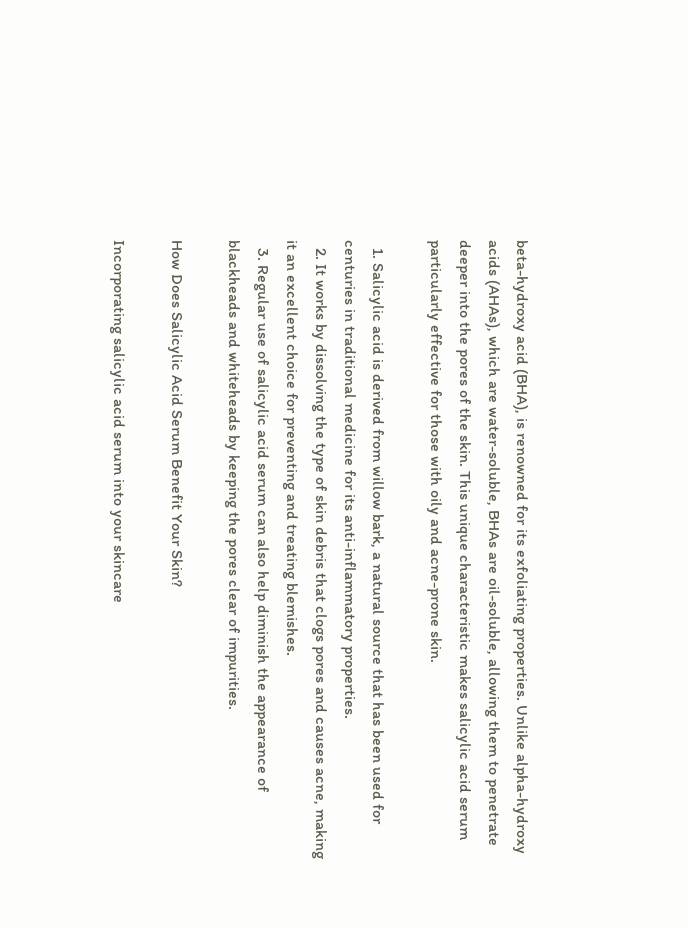beta-hydroxy acid (BHA), is renowned for its exfoliating properties. Unlike alpha-hydroxy acids (AHAs), which are water-soluble, BHAs are oil-soluble, allowing them to penetrate deeper into the pores of the skin. This unique characteristic makes salicylic acid serum particularly effective for those with oily and acne-prone skin.

  1. Salicylic acid is derived from willow bark, a natural source that has been used for centuries in traditional medicine for its anti-inflammatory properties.
  2. It works by dissolving the type of skin debris that clogs pores and causes acne, making it an excellent choice for preventing and treating blemishes.
  3. Regular use of salicylic acid serum can also help diminish the appearance of blackheads and whiteheads by keeping the pores clear of impurities.

How Does Salicylic Acid Serum Benefit Your Skin?

Incorporating salicylic acid serum into your skincare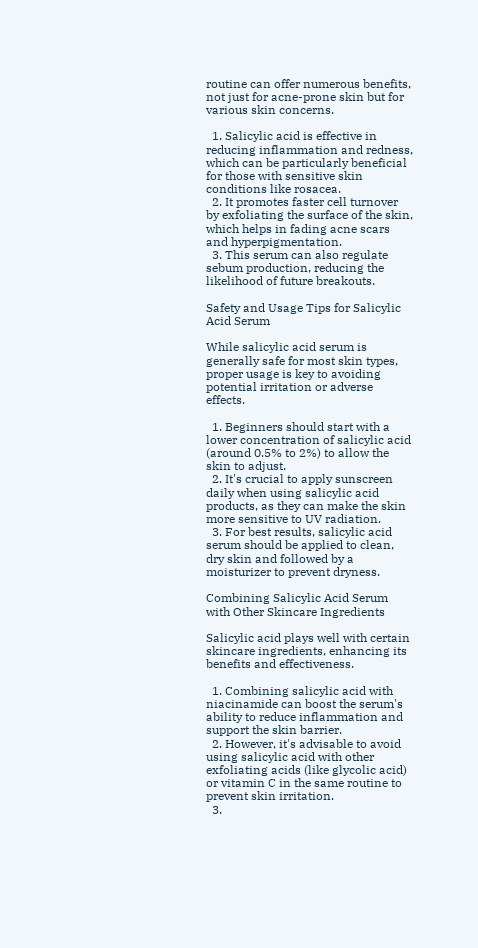routine can offer numerous benefits, not just for acne-prone skin but for various skin concerns.

  1. Salicylic acid is effective in reducing inflammation and redness, which can be particularly beneficial for those with sensitive skin conditions like rosacea.
  2. It promotes faster cell turnover by exfoliating the surface of the skin, which helps in fading acne scars and hyperpigmentation.
  3. This serum can also regulate sebum production, reducing the likelihood of future breakouts.

Safety and Usage Tips for Salicylic Acid Serum

While salicylic acid serum is generally safe for most skin types, proper usage is key to avoiding potential irritation or adverse effects.

  1. Beginners should start with a lower concentration of salicylic acid (around 0.5% to 2%) to allow the skin to adjust.
  2. It's crucial to apply sunscreen daily when using salicylic acid products, as they can make the skin more sensitive to UV radiation.
  3. For best results, salicylic acid serum should be applied to clean, dry skin and followed by a moisturizer to prevent dryness.

Combining Salicylic Acid Serum with Other Skincare Ingredients

Salicylic acid plays well with certain skincare ingredients, enhancing its benefits and effectiveness.

  1. Combining salicylic acid with niacinamide can boost the serum's ability to reduce inflammation and support the skin barrier.
  2. However, it's advisable to avoid using salicylic acid with other exfoliating acids (like glycolic acid) or vitamin C in the same routine to prevent skin irritation.
  3.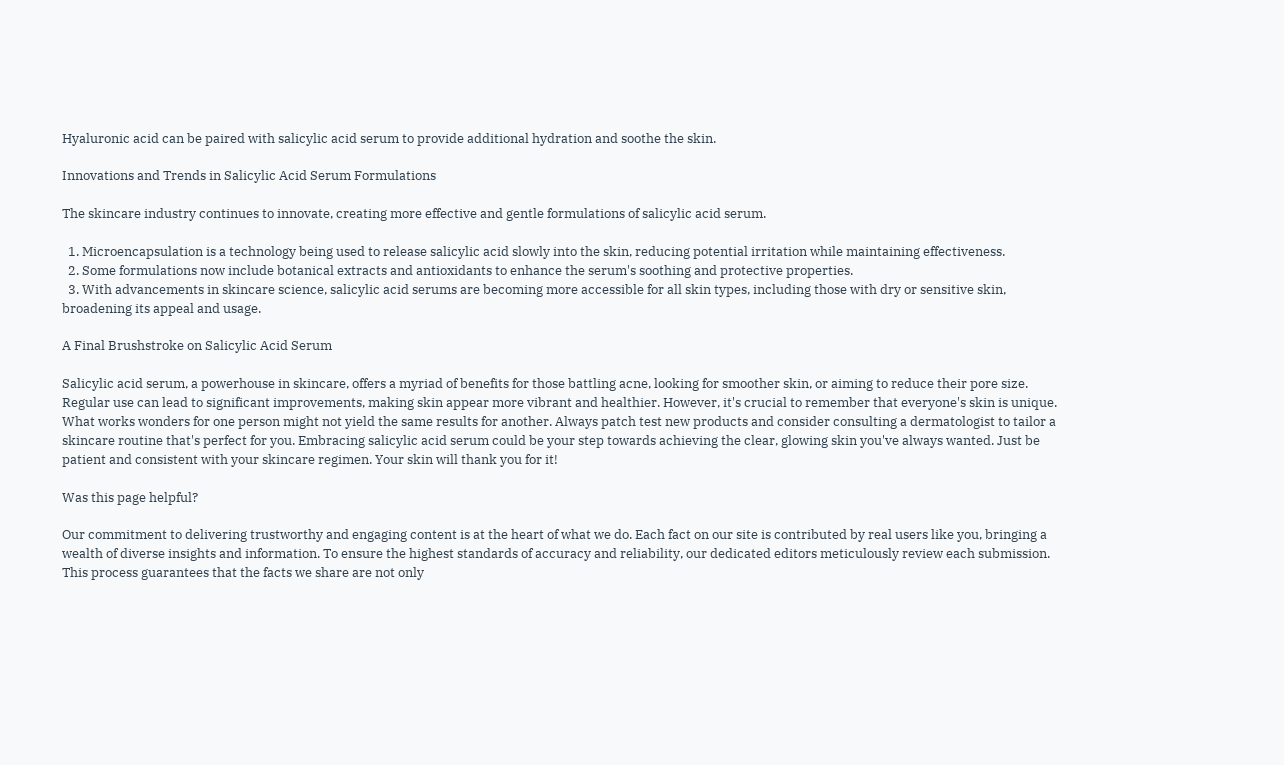Hyaluronic acid can be paired with salicylic acid serum to provide additional hydration and soothe the skin.

Innovations and Trends in Salicylic Acid Serum Formulations

The skincare industry continues to innovate, creating more effective and gentle formulations of salicylic acid serum.

  1. Microencapsulation is a technology being used to release salicylic acid slowly into the skin, reducing potential irritation while maintaining effectiveness.
  2. Some formulations now include botanical extracts and antioxidants to enhance the serum's soothing and protective properties.
  3. With advancements in skincare science, salicylic acid serums are becoming more accessible for all skin types, including those with dry or sensitive skin, broadening its appeal and usage.

A Final Brushstroke on Salicylic Acid Serum

Salicylic acid serum, a powerhouse in skincare, offers a myriad of benefits for those battling acne, looking for smoother skin, or aiming to reduce their pore size. Regular use can lead to significant improvements, making skin appear more vibrant and healthier. However, it's crucial to remember that everyone's skin is unique. What works wonders for one person might not yield the same results for another. Always patch test new products and consider consulting a dermatologist to tailor a skincare routine that's perfect for you. Embracing salicylic acid serum could be your step towards achieving the clear, glowing skin you've always wanted. Just be patient and consistent with your skincare regimen. Your skin will thank you for it!

Was this page helpful?

Our commitment to delivering trustworthy and engaging content is at the heart of what we do. Each fact on our site is contributed by real users like you, bringing a wealth of diverse insights and information. To ensure the highest standards of accuracy and reliability, our dedicated editors meticulously review each submission. This process guarantees that the facts we share are not only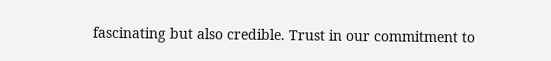fascinating but also credible. Trust in our commitment to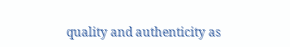quality and authenticity as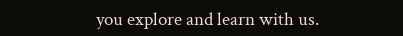you explore and learn with us.